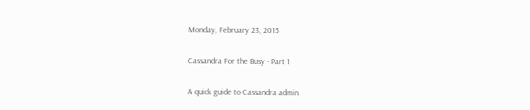Monday, February 23, 2015

Cassandra For the Busy - Part 1

A quick guide to Cassandra admin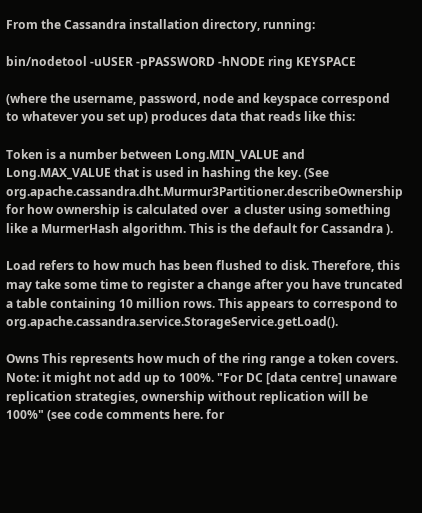From the Cassandra installation directory, running:

bin/nodetool -uUSER -pPASSWORD -hNODE ring KEYSPACE

(where the username, password, node and keyspace correspond to whatever you set up) produces data that reads like this:

Token is a number between Long.MIN_VALUE and Long.MAX_VALUE that is used in hashing the key. (See org.apache.cassandra.dht.Murmur3Partitioner.describeOwnership for how ownership is calculated over  a cluster using something like a MurmerHash algorithm. This is the default for Cassandra ).

Load refers to how much has been flushed to disk. Therefore, this may take some time to register a change after you have truncated a table containing 10 million rows. This appears to correspond to org.apache.cassandra.service.StorageService.getLoad().

Owns This represents how much of the ring range a token covers. Note: it might not add up to 100%. "For DC [data centre] unaware replication strategies, ownership without replication will be 100%" (see code comments here. for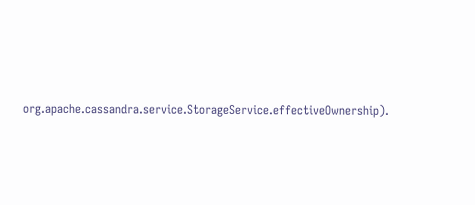org.apache.cassandra.service.StorageService.effectiveOwnership).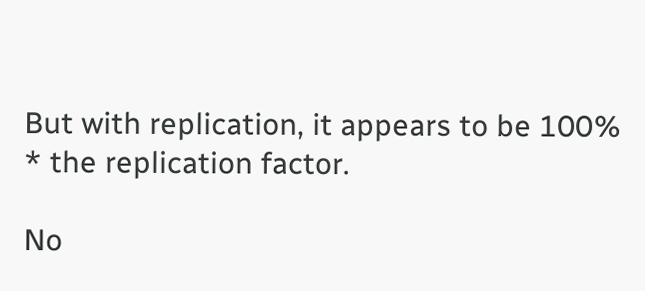But with replication, it appears to be 100% * the replication factor.

No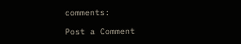comments:

Post a Comment